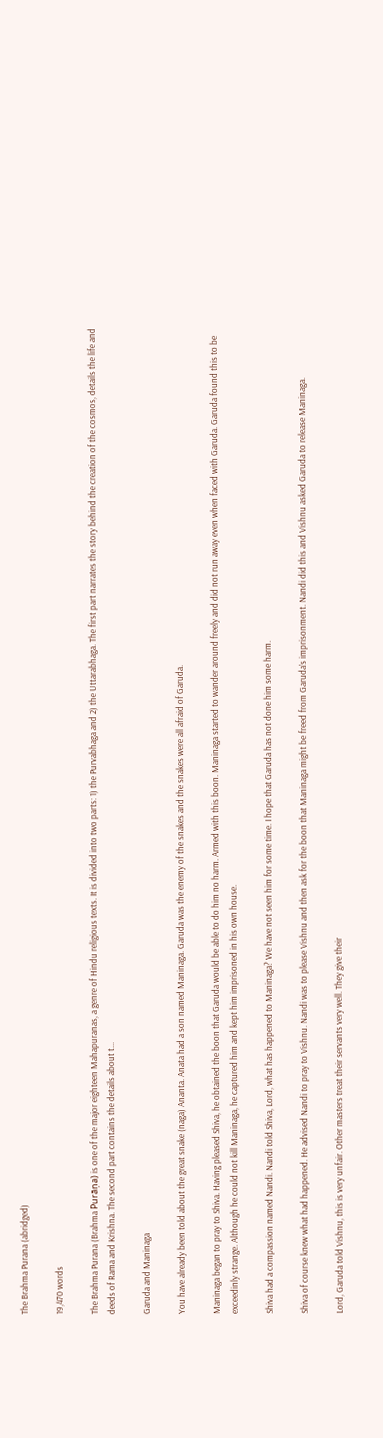The Brahma Purana (abridged)

19,470 words

The Brahma Purana (Brahma Purāņa) is one of the major eighteen Mahapuranas, a genre of Hindu religious texts. It is divided into two parts: 1) the Purvabhaga and 2) the Uttarabhaga. The first part narrates the story behind the creation of the cosmos, details the life and deeds of Rama and Krishna. The second part contains the details about t...

Garuda and Maninaga

You have already been told about the great snake (naga) Ananta. Anata had a son named Maninaga. Garuda was the enemy of the snakes and the snakes were all afraid of Garuda.

Maninaga began to pray to Shiva. Having pleased Shiva, he obtained the boon that Garuda would be able to do him no harm. Armed with this boon. Maninaga started to wander around freely and did not run away even when faced with Garuda. Garuda found this to be exceedinly strange. Although he could not kill Maninaga, he captured him and kept him imprisoned in his own house.

Shiva had a compassion named Nandi. Nandi told Shiva, Lord, what has happened to Maninaga? We have not seen him for some time. I hope that Garuda has not done him some harm.

Shiva of course knew what had happened. He advised Nandi to pray to Vishnu. Nandi was to please Vishnu and then ask for the boon that Maninaga might be freed from Garuda’s imprisonment. Nandi did this and Vishnu asked Garuda to release Maninaga.

Lord, Garuda told Vishnu, this is very unfair. Other masters treat their servants very well. They give their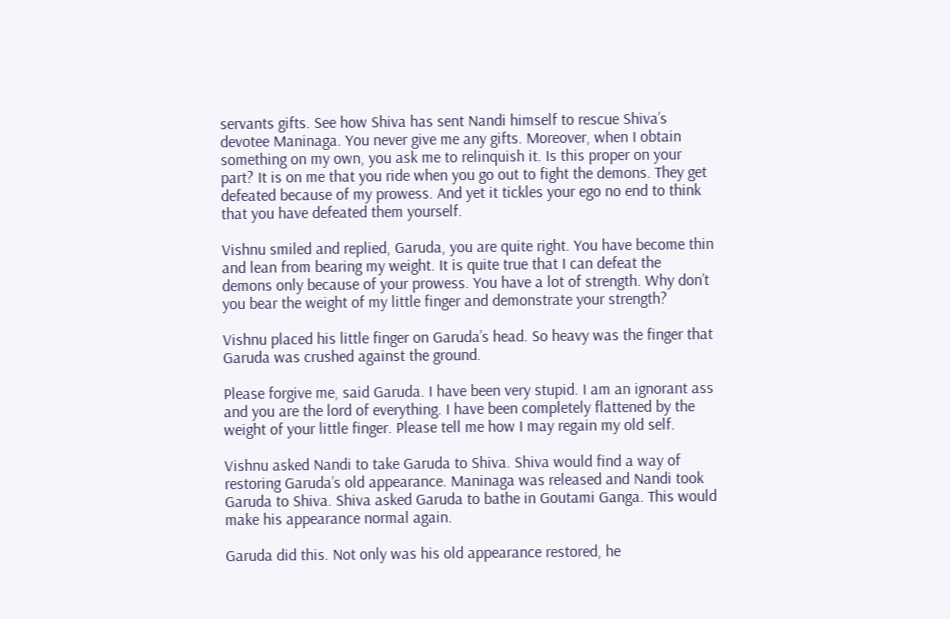servants gifts. See how Shiva has sent Nandi himself to rescue Shiva’s devotee Maninaga. You never give me any gifts. Moreover, when I obtain something on my own, you ask me to relinquish it. Is this proper on your part? It is on me that you ride when you go out to fight the demons. They get defeated because of my prowess. And yet it tickles your ego no end to think that you have defeated them yourself.

Vishnu smiled and replied, Garuda, you are quite right. You have become thin and lean from bearing my weight. It is quite true that I can defeat the demons only because of your prowess. You have a lot of strength. Why don’t you bear the weight of my little finger and demonstrate your strength?

Vishnu placed his little finger on Garuda’s head. So heavy was the finger that Garuda was crushed against the ground.

Please forgive me, said Garuda. I have been very stupid. I am an ignorant ass and you are the lord of everything. I have been completely flattened by the weight of your little finger. Please tell me how I may regain my old self.

Vishnu asked Nandi to take Garuda to Shiva. Shiva would find a way of restoring Garuda’s old appearance. Maninaga was released and Nandi took Garuda to Shiva. Shiva asked Garuda to bathe in Goutami Ganga. This would make his appearance normal again.

Garuda did this. Not only was his old appearance restored, he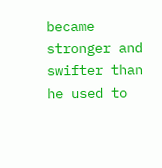became stronger and swifter than he used to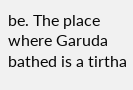be. The place where Garuda bathed is a tirtha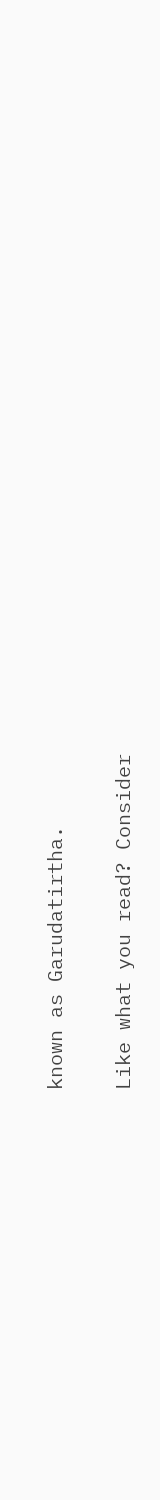known as Garudatirtha.

Like what you read? Consider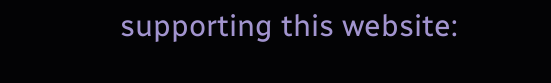supporting this website: